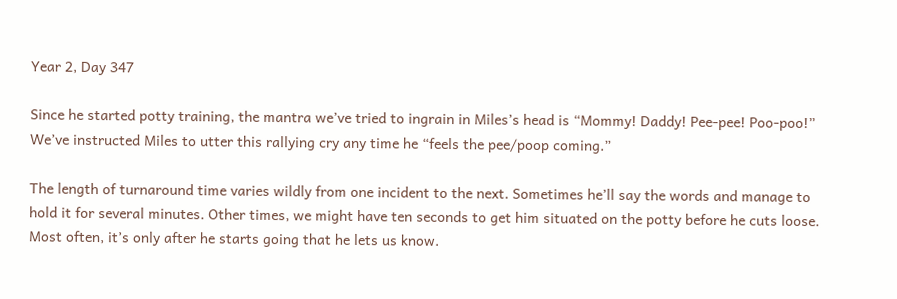Year 2, Day 347

Since he started potty training, the mantra we’ve tried to ingrain in Miles’s head is “Mommy! Daddy! Pee-pee! Poo-poo!” We’ve instructed Miles to utter this rallying cry any time he “feels the pee/poop coming.”

The length of turnaround time varies wildly from one incident to the next. Sometimes he’ll say the words and manage to hold it for several minutes. Other times, we might have ten seconds to get him situated on the potty before he cuts loose. Most often, it’s only after he starts going that he lets us know.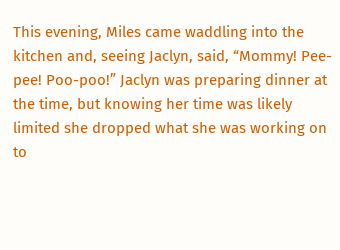This evening, Miles came waddling into the kitchen and, seeing Jaclyn, said, “Mommy! Pee-pee! Poo-poo!” Jaclyn was preparing dinner at the time, but knowing her time was likely limited she dropped what she was working on to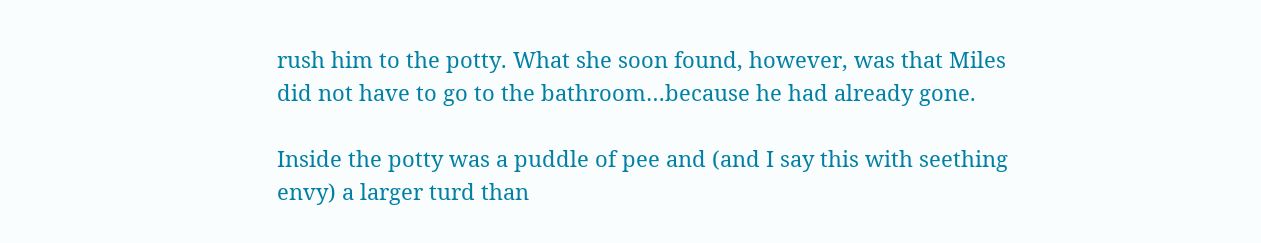rush him to the potty. What she soon found, however, was that Miles did not have to go to the bathroom…because he had already gone.

Inside the potty was a puddle of pee and (and I say this with seething envy) a larger turd than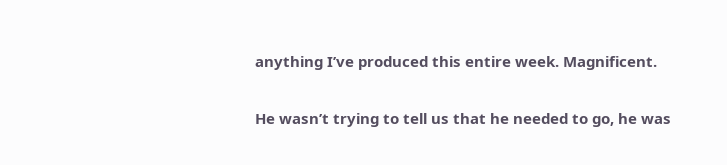anything I’ve produced this entire week. Magnificent.

He wasn’t trying to tell us that he needed to go, he was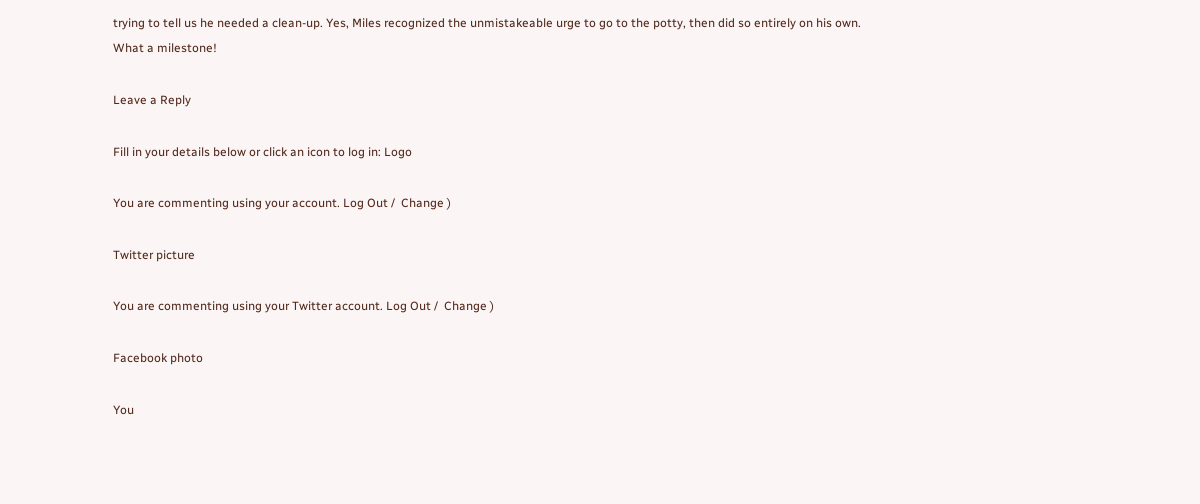trying to tell us he needed a clean-up. Yes, Miles recognized the unmistakeable urge to go to the potty, then did so entirely on his own. What a milestone!

Leave a Reply

Fill in your details below or click an icon to log in: Logo

You are commenting using your account. Log Out /  Change )

Twitter picture

You are commenting using your Twitter account. Log Out /  Change )

Facebook photo

You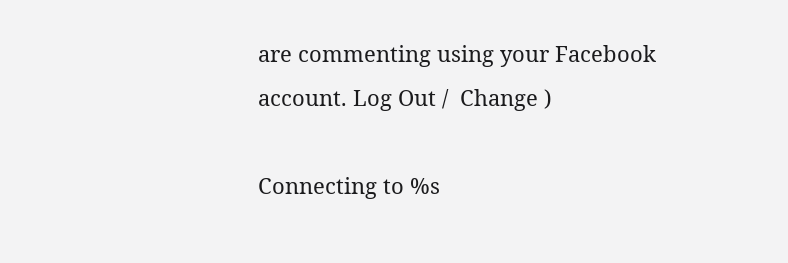are commenting using your Facebook account. Log Out /  Change )

Connecting to %s